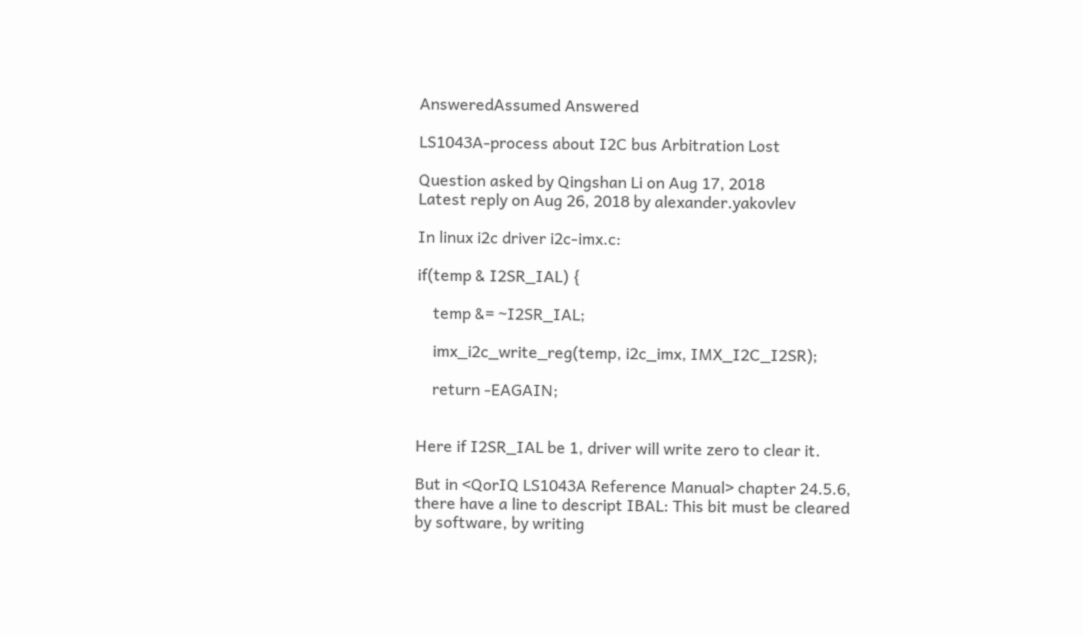AnsweredAssumed Answered

LS1043A-process about I2C bus Arbitration Lost

Question asked by Qingshan Li on Aug 17, 2018
Latest reply on Aug 26, 2018 by alexander.yakovlev

In linux i2c driver i2c-imx.c:

if(temp & I2SR_IAL) {

    temp &= ~I2SR_IAL;

    imx_i2c_write_reg(temp, i2c_imx, IMX_I2C_I2SR);

    return -EAGAIN;


Here if I2SR_IAL be 1, driver will write zero to clear it.

But in <QorIQ LS1043A Reference Manual> chapter 24.5.6, there have a line to descript IBAL: This bit must be cleared by software, by writing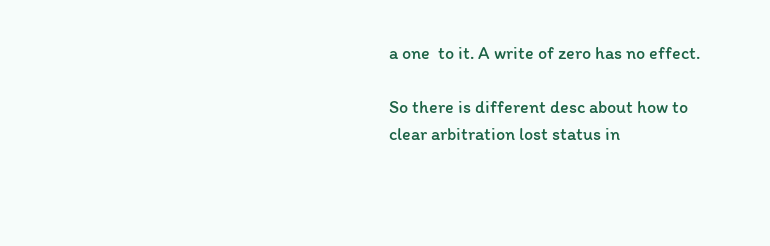a one  to it. A write of zero has no effect.

So there is different desc about how to clear arbitration lost status in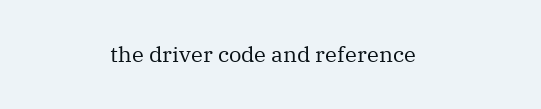the driver code and reference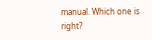manual. Which one is right?